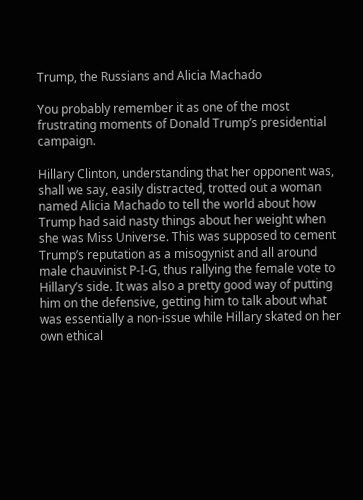Trump, the Russians and Alicia Machado

You probably remember it as one of the most frustrating moments of Donald Trump’s presidential campaign.

Hillary Clinton, understanding that her opponent was, shall we say, easily distracted, trotted out a woman named Alicia Machado to tell the world about how Trump had said nasty things about her weight when she was Miss Universe. This was supposed to cement Trump’s reputation as a misogynist and all around male chauvinist P-I-G, thus rallying the female vote to Hillary’s side. It was also a pretty good way of putting him on the defensive, getting him to talk about what was essentially a non-issue while Hillary skated on her own ethical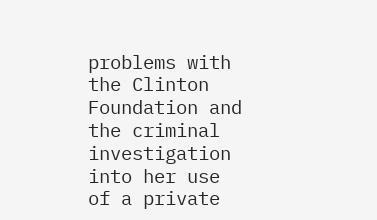problems with the Clinton Foundation and the criminal investigation into her use of a private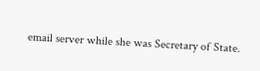email server while she was Secretary of State.